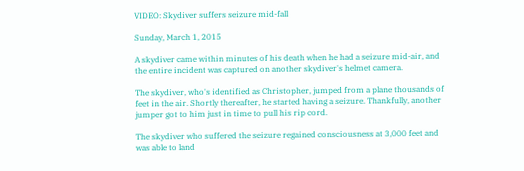VIDEO: Skydiver suffers seizure mid-fall

Sunday, March 1, 2015

A skydiver came within minutes of his death when he had a seizure mid-air, and the entire incident was captured on another skydiver's helmet camera.

The skydiver, who's identified as Christopher, jumped from a plane thousands of feet in the air. Shortly thereafter, he started having a seizure. Thankfully, another jumper got to him just in time to pull his rip cord.

The skydiver who suffered the seizure regained consciousness at 3,000 feet and was able to land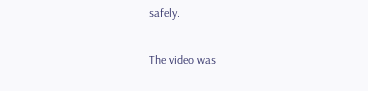safely.

The video was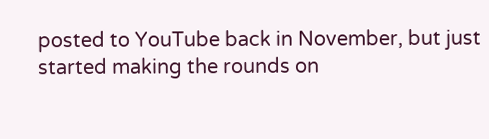posted to YouTube back in November, but just started making the rounds on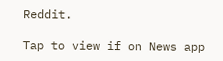Reddit.

Tap to view if on News app